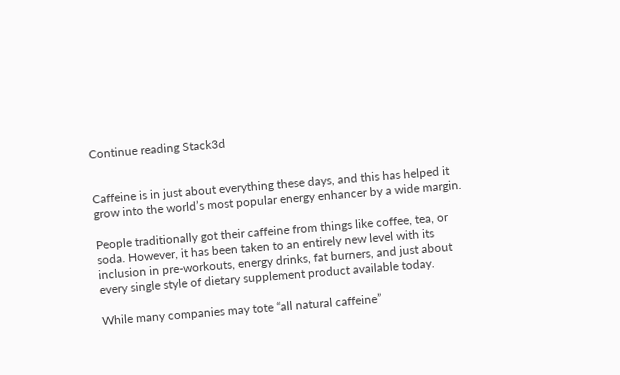Continue reading Stack3d


Caffeine is in just about everything these days, and this has helped it grow into the world’s most popular energy enhancer by a wide margin.

People traditionally got their caffeine from things like coffee, tea, or soda. However, it has been taken to an entirely new level with its inclusion in pre-workouts, energy drinks, fat burners, and just about every single style of dietary supplement product available today.

While many companies may tote “all natural caffeine”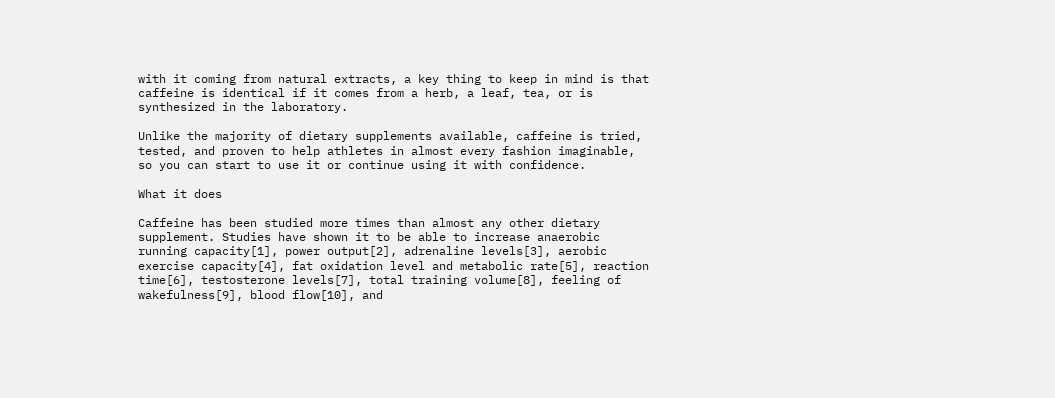with it coming from natural extracts, a key thing to keep in mind is that caffeine is identical if it comes from a herb, a leaf, tea, or is synthesized in the laboratory.

Unlike the majority of dietary supplements available, caffeine is tried, tested, and proven to help athletes in almost every fashion imaginable, so you can start to use it or continue using it with confidence.

What it does

Caffeine has been studied more times than almost any other dietary supplement. Studies have shown it to be able to increase anaerobic running capacity[1], power output[2], adrenaline levels[3], aerobic exercise capacity[4], fat oxidation level and metabolic rate[5], reaction time[6], testosterone levels[7], total training volume[8], feeling of wakefulness[9], blood flow[10], and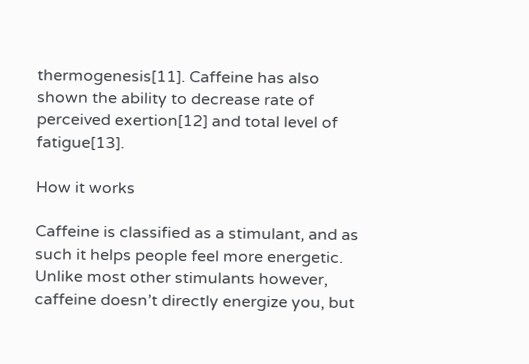thermogenesis[11]. Caffeine has also shown the ability to decrease rate of perceived exertion[12] and total level of fatigue[13].

How it works

Caffeine is classified as a stimulant, and as such it helps people feel more energetic. Unlike most other stimulants however, caffeine doesn’t directly energize you, but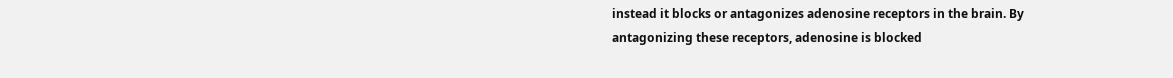instead it blocks or antagonizes adenosine receptors in the brain. By antagonizing these receptors, adenosine is blocked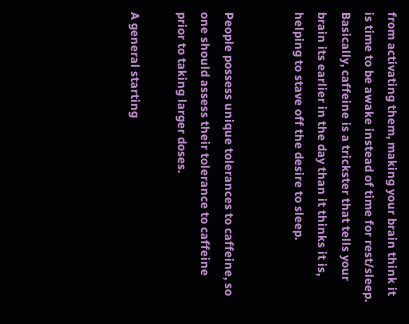from activating them, making your brain think it is time to be awake instead of time for rest/sleep. Basically, caffeine is a trickster that tells your brain its earlier in the day than it thinks it is, helping to stave off the desire to sleep.


People possess unique tolerances to caffeine, so one should assess their tolerance to caffeine prior to taking larger doses.

A general starting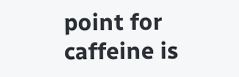point for caffeine is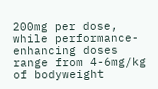200mg per dose, while performance-enhancing doses range from 4-6mg/kg of bodyweight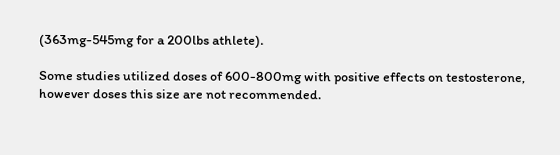(363mg-545mg for a 200lbs athlete).

Some studies utilized doses of 600-800mg with positive effects on testosterone, however doses this size are not recommended.